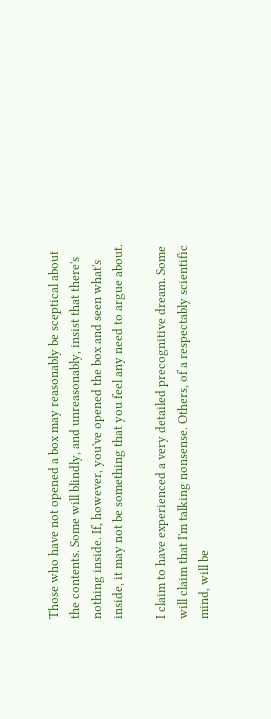Those who have not opened a box may reasonably be sceptical about the contents. Some will blindly, and unreasonably, insist that there's nothing inside. If, however, you've opened the box and seen what's inside, it may not be something that you feel any need to argue about.

I claim to have experienced a very detailed precognitive dream. Some will claim that I'm talking nonsense. Others, of a respectably scientific mind, will be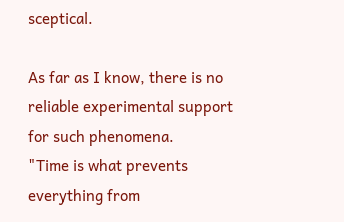sceptical.

As far as I know, there is no reliable experimental support for such phenomena.
"Time is what prevents everything from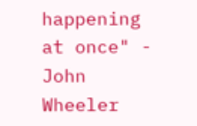happening at once" - John Wheeler